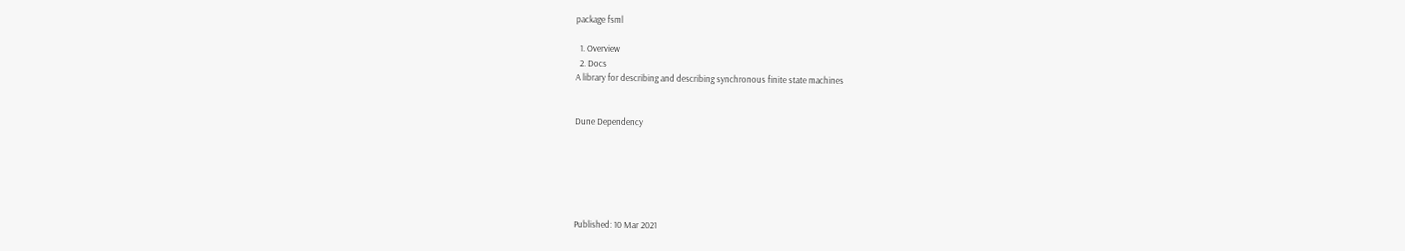package fsml

  1. Overview
  2. Docs
A library for describing and describing synchronous finite state machines


Dune Dependency






Published: 10 Mar 2021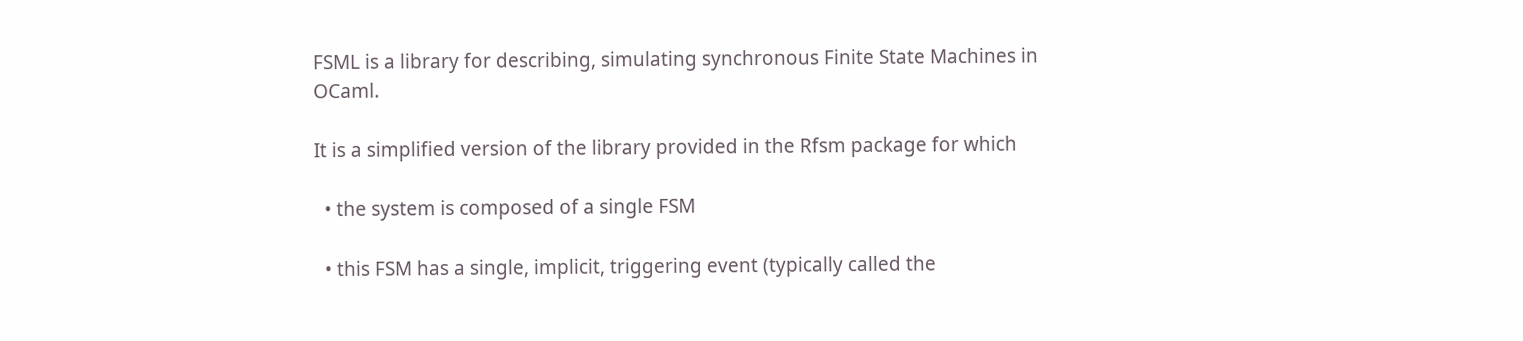FSML is a library for describing, simulating synchronous Finite State Machines in OCaml.

It is a simplified version of the library provided in the Rfsm package for which

  • the system is composed of a single FSM

  • this FSM has a single, implicit, triggering event (typically called the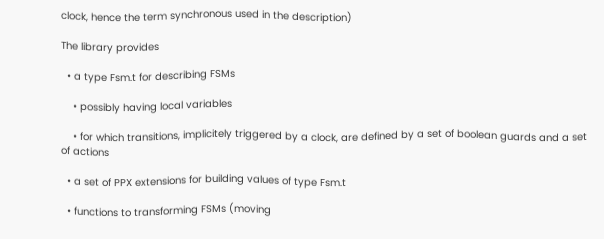clock, hence the term synchronous used in the description)

The library provides

  • a type Fsm.t for describing FSMs

    • possibly having local variables

    • for which transitions, implicitely triggered by a clock, are defined by a set of boolean guards and a set of actions

  • a set of PPX extensions for building values of type Fsm.t

  • functions to transforming FSMs (moving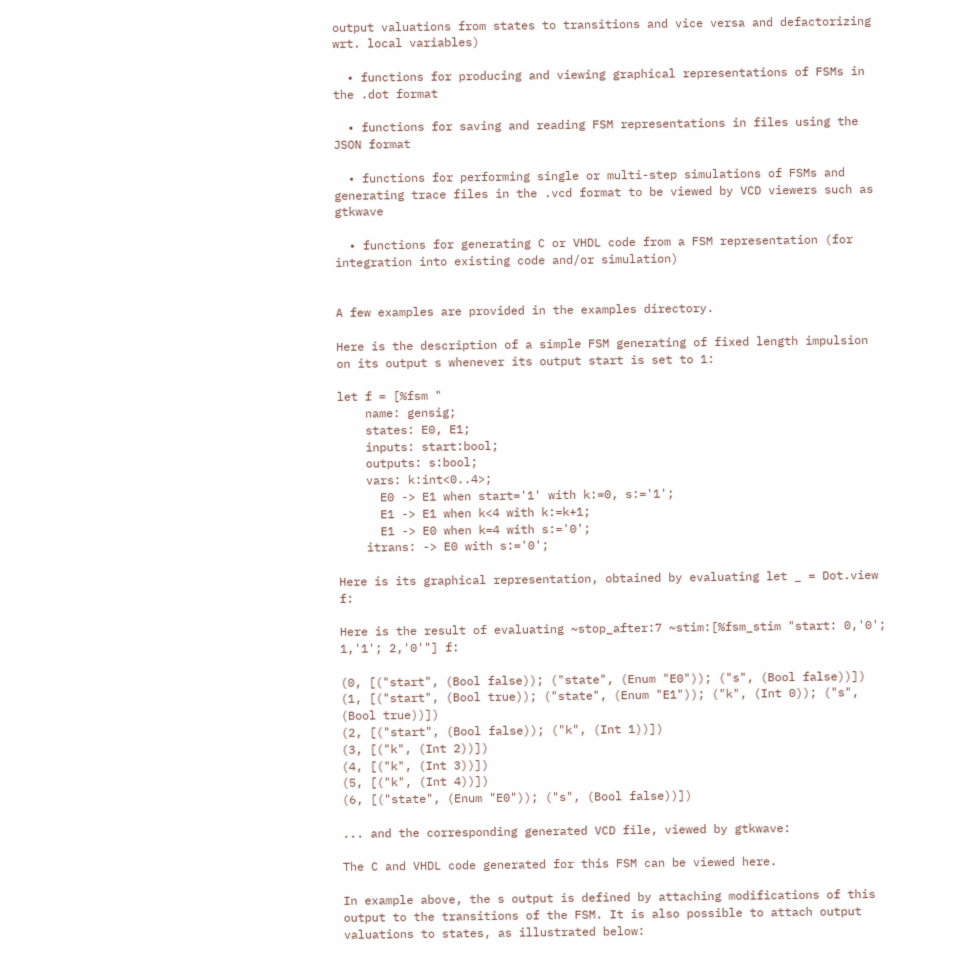output valuations from states to transitions and vice versa and defactorizing wrt. local variables)

  • functions for producing and viewing graphical representations of FSMs in the .dot format

  • functions for saving and reading FSM representations in files using the JSON format

  • functions for performing single or multi-step simulations of FSMs and generating trace files in the .vcd format to be viewed by VCD viewers such as gtkwave

  • functions for generating C or VHDL code from a FSM representation (for integration into existing code and/or simulation)


A few examples are provided in the examples directory.

Here is the description of a simple FSM generating of fixed length impulsion on its output s whenever its output start is set to 1:

let f = [%fsm "
    name: gensig;
    states: E0, E1;
    inputs: start:bool;
    outputs: s:bool;
    vars: k:int<0..4>;
      E0 -> E1 when start='1' with k:=0, s:='1';
      E1 -> E1 when k<4 with k:=k+1;
      E1 -> E0 when k=4 with s:='0';
    itrans: -> E0 with s:='0';

Here is its graphical representation, obtained by evaluating let _ = Dot.view f:

Here is the result of evaluating ~stop_after:7 ~stim:[%fsm_stim "start: 0,'0'; 1,'1'; 2,'0'"] f:

(0, [("start", (Bool false)); ("state", (Enum "E0")); ("s", (Bool false))])
(1, [("start", (Bool true)); ("state", (Enum "E1")); ("k", (Int 0)); ("s", (Bool true))])
(2, [("start", (Bool false)); ("k", (Int 1))])
(3, [("k", (Int 2))])
(4, [("k", (Int 3))])
(5, [("k", (Int 4))])
(6, [("state", (Enum "E0")); ("s", (Bool false))])

... and the corresponding generated VCD file, viewed by gtkwave:

The C and VHDL code generated for this FSM can be viewed here.

In example above, the s output is defined by attaching modifications of this output to the transitions of the FSM. It is also possible to attach output valuations to states, as illustrated below: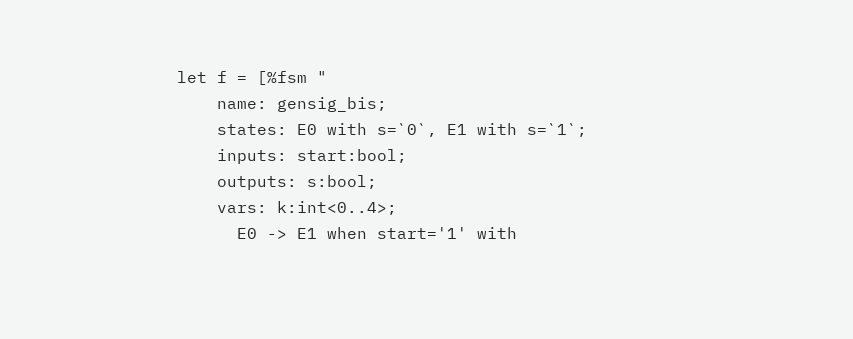let f = [%fsm "
    name: gensig_bis;
    states: E0 with s=`0`, E1 with s=`1`;
    inputs: start:bool;
    outputs: s:bool;
    vars: k:int<0..4>;
      E0 -> E1 when start='1' with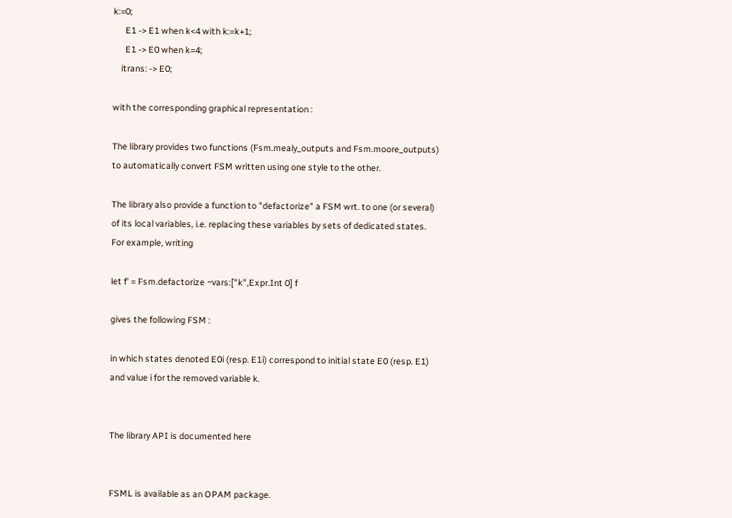k:=0;
      E1 -> E1 when k<4 with k:=k+1;
      E1 -> E0 when k=4;
    itrans: -> E0;

with the corresponding graphical representation :

The library provides two functions (Fsm.mealy_outputs and Fsm.moore_outputs) to automatically convert FSM written using one style to the other.

The library also provide a function to "defactorize" a FSM wrt. to one (or several) of its local variables, i.e. replacing these variables by sets of dedicated states. For example, writing

let f' = Fsm.defactorize ~vars:["k",Expr.Int 0] f

gives the following FSM :

in which states denoted E0i (resp. E1i) correspond to initial state E0 (resp. E1) and value i for the removed variable k.


The library API is documented here


FSML is available as an OPAM package.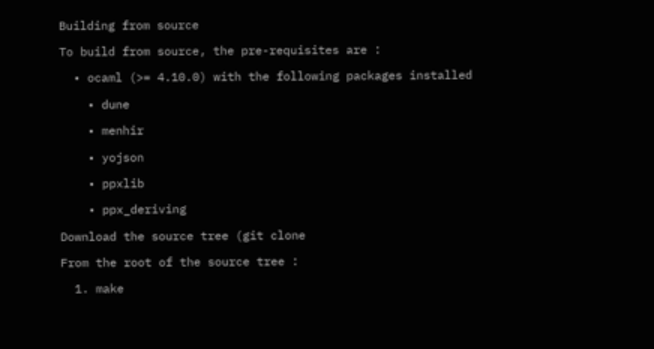Building from source

To build from source, the pre-requisites are :

  • ocaml (>= 4.10.0) with the following packages installed

    • dune

    • menhir

    • yojson

    • ppxlib

    • ppx_deriving

Download the source tree (git clone

From the root of the source tree :

  1. make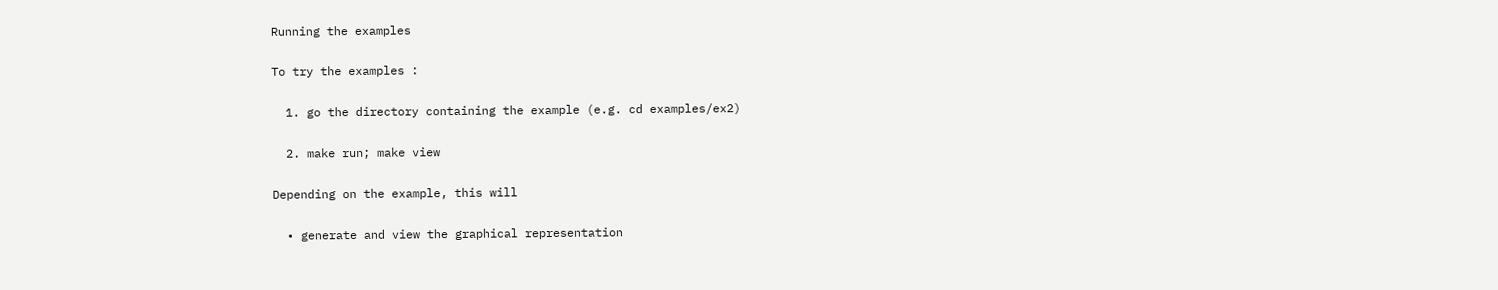Running the examples

To try the examples :

  1. go the directory containing the example (e.g. cd examples/ex2)

  2. make run; make view

Depending on the example, this will

  • generate and view the graphical representation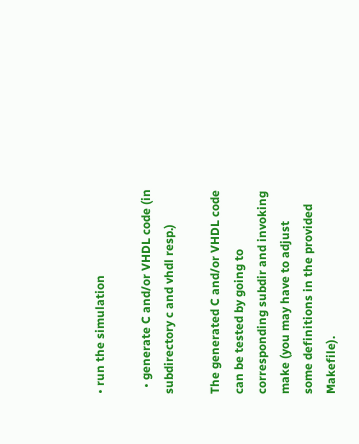• run the simulation

  • generate C and/or VHDL code (in subdirectory c and vhdl resp.)

The generated C and/or VHDL code can be tested by going to corresponding subdir and invoking make (you may have to adjust some definitions in the provided Makefile).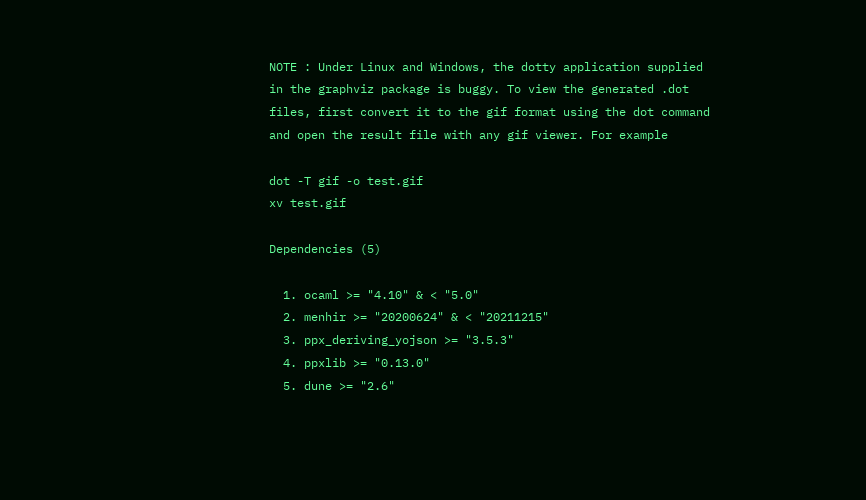NOTE : Under Linux and Windows, the dotty application supplied in the graphviz package is buggy. To view the generated .dot files, first convert it to the gif format using the dot command and open the result file with any gif viewer. For example

dot -T gif -o test.gif
xv test.gif

Dependencies (5)

  1. ocaml >= "4.10" & < "5.0"
  2. menhir >= "20200624" & < "20211215"
  3. ppx_deriving_yojson >= "3.5.3"
  4. ppxlib >= "0.13.0"
  5. dune >= "2.6"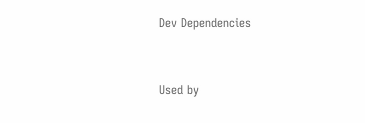Dev Dependencies


Used by